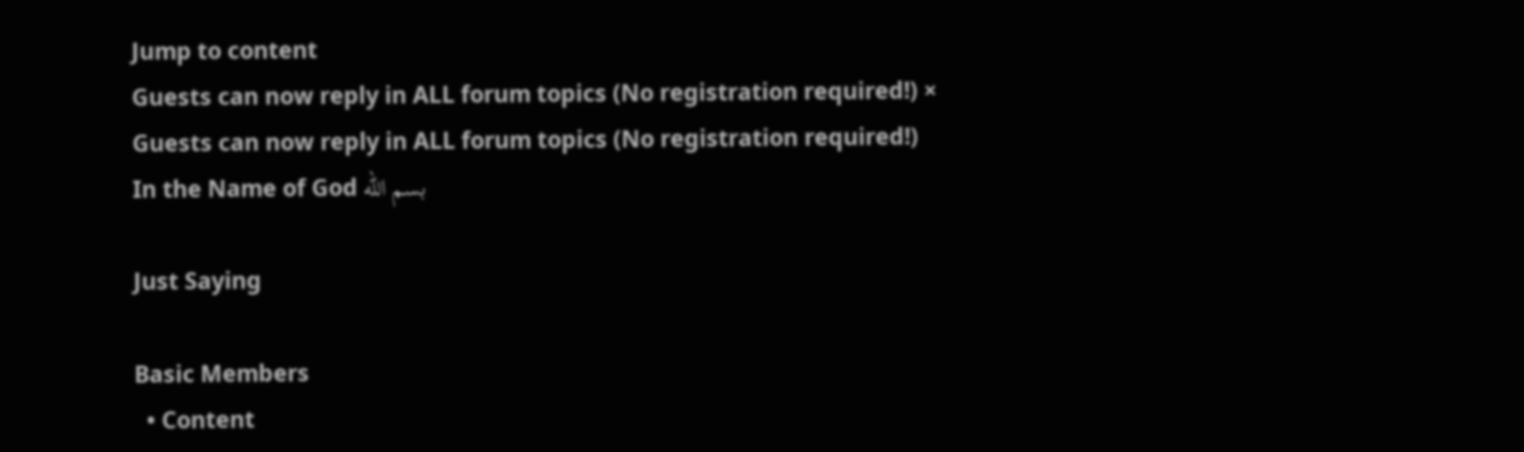Jump to content
Guests can now reply in ALL forum topics (No registration required!) ×
Guests can now reply in ALL forum topics (No registration required!)
In the Name of God بسم الله

Just Saying

Basic Members
  • Content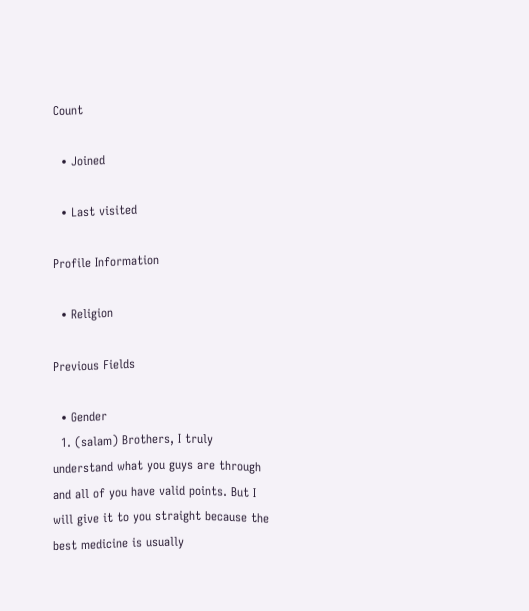Count

  • Joined

  • Last visited

Profile Information

  • Religion

Previous Fields

  • Gender
  1. (salam) Brothers, I truly understand what you guys are through and all of you have valid points. But I will give it to you straight because the best medicine is usually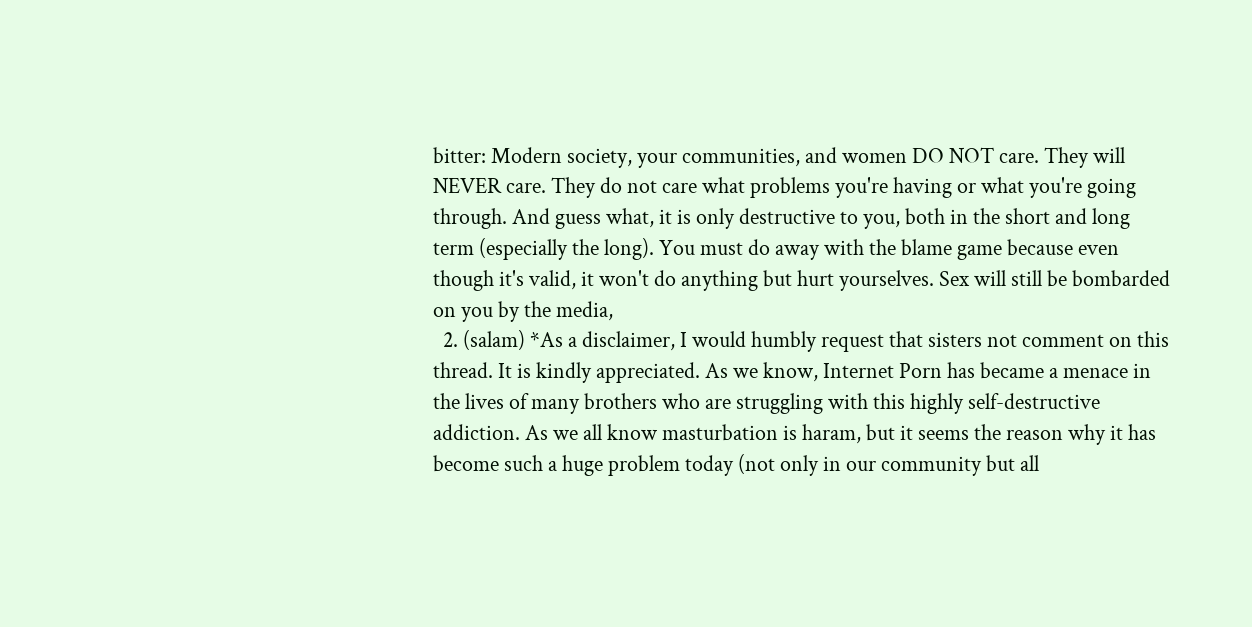bitter: Modern society, your communities, and women DO NOT care. They will NEVER care. They do not care what problems you're having or what you're going through. And guess what, it is only destructive to you, both in the short and long term (especially the long). You must do away with the blame game because even though it's valid, it won't do anything but hurt yourselves. Sex will still be bombarded on you by the media,
  2. (salam) *As a disclaimer, I would humbly request that sisters not comment on this thread. It is kindly appreciated. As we know, Internet Porn has became a menace in the lives of many brothers who are struggling with this highly self-destructive addiction. As we all know masturbation is haram, but it seems the reason why it has become such a huge problem today (not only in our community but all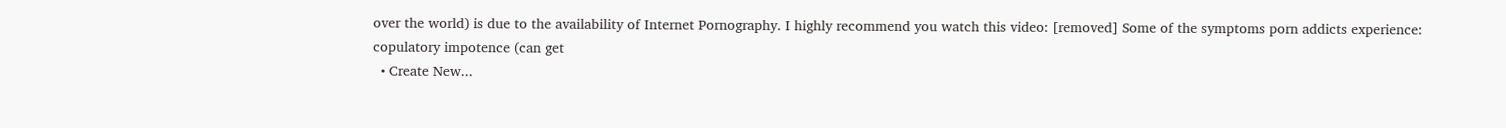over the world) is due to the availability of Internet Pornography. I highly recommend you watch this video: [removed] Some of the symptoms porn addicts experience: copulatory impotence (can get
  • Create New...